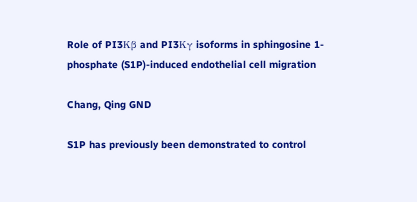Role of PI3Kβ and PI3Kγ isoforms in sphingosine 1-phosphate (S1P)-induced endothelial cell migration

Chang, Qing GND

S1P has previously been demonstrated to control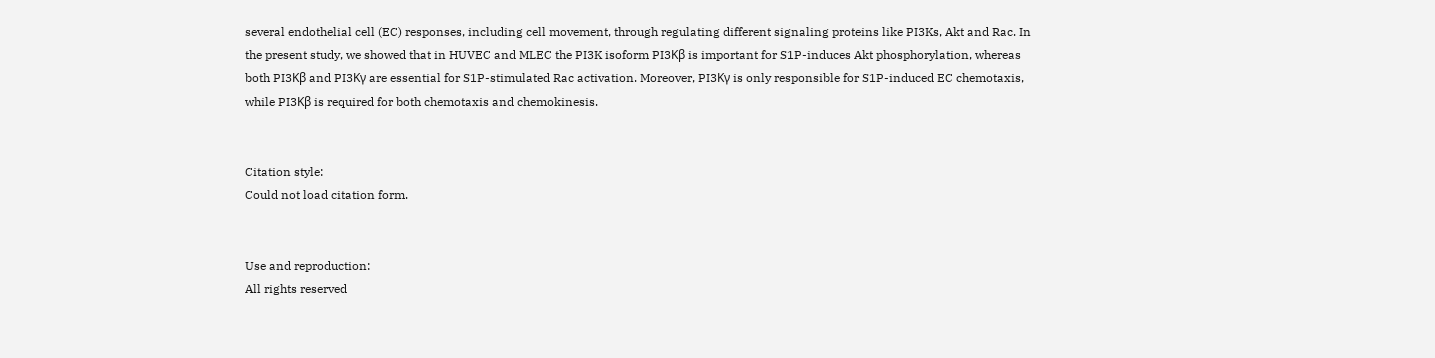several endothelial cell (EC) responses, including cell movement, through regulating different signaling proteins like PI3Ks, Akt and Rac. In the present study, we showed that in HUVEC and MLEC the PI3K isoform PI3Kβ is important for S1P-induces Akt phosphorylation, whereas both PI3Kβ and PI3Kγ are essential for S1P-stimulated Rac activation. Moreover, PI3Kγ is only responsible for S1P-induced EC chemotaxis, while PI3Kβ is required for both chemotaxis and chemokinesis.


Citation style:
Could not load citation form.


Use and reproduction:
All rights reserved